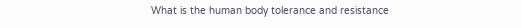What is the human body tolerance and resistance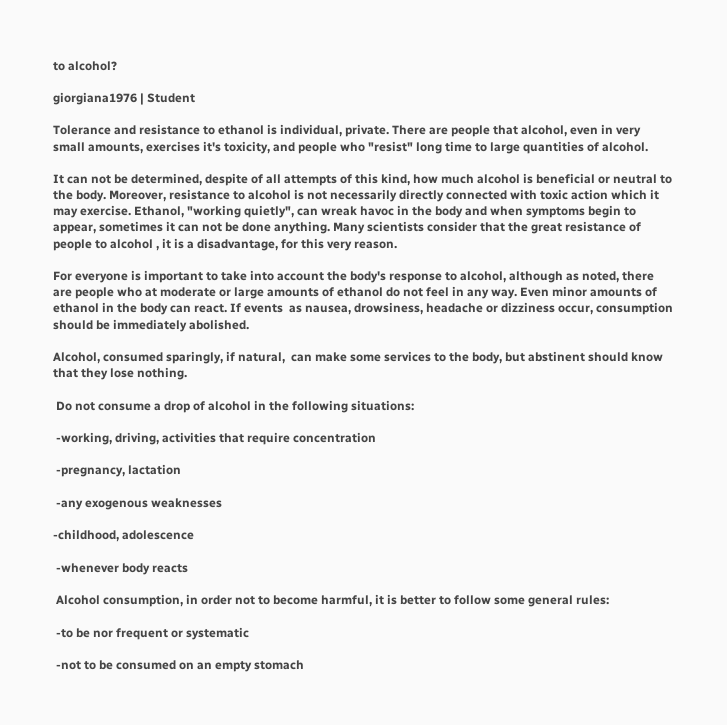to alcohol?

giorgiana1976 | Student

Tolerance and resistance to ethanol is individual, private. There are people that alcohol, even in very small amounts, exercises it's toxicity, and people who "resist" long time to large quantities of alcohol.

It can not be determined, despite of all attempts of this kind, how much alcohol is beneficial or neutral to the body. Moreover, resistance to alcohol is not necessarily directly connected with toxic action which it may exercise. Ethanol, "working quietly", can wreak havoc in the body and when symptoms begin to appear, sometimes it can not be done anything. Many scientists consider that the great resistance of people to alcohol , it is a disadvantage, for this very reason.

For everyone is important to take into account the body's response to alcohol, although as noted, there are people who at moderate or large amounts of ethanol do not feel in any way. Even minor amounts of ethanol in the body can react. If events  as nausea, drowsiness, headache or dizziness occur, consumption should be immediately abolished.

Alcohol, consumed sparingly, if natural,  can make some services to the body, but abstinent should know that they lose nothing.

 Do not consume a drop of alcohol in the following situations:

 -working, driving, activities that require concentration

 -pregnancy, lactation

 -any exogenous weaknesses

-childhood, adolescence

 -whenever body reacts

 Alcohol consumption, in order not to become harmful, it is better to follow some general rules:

 -to be nor frequent or systematic

 -not to be consumed on an empty stomach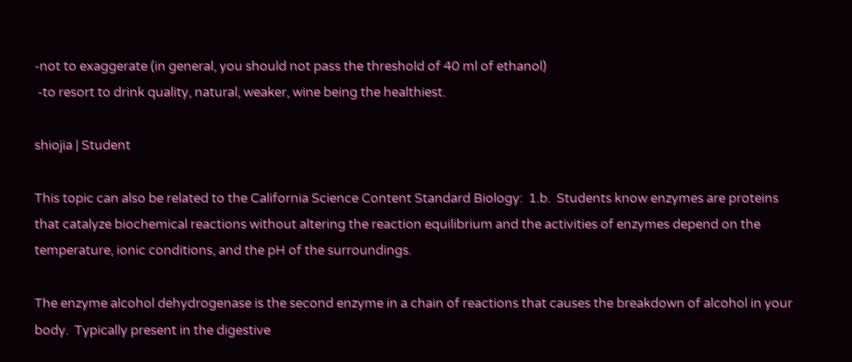-not to exaggerate (in general, you should not pass the threshold of 40 ml of ethanol)
 -to resort to drink quality, natural, weaker, wine being the healthiest.

shiojia | Student

This topic can also be related to the California Science Content Standard Biology:  1.b.  Students know enzymes are proteins that catalyze biochemical reactions without altering the reaction equilibrium and the activities of enzymes depend on the temperature, ionic conditions, and the pH of the surroundings.

The enzyme alcohol dehydrogenase is the second enzyme in a chain of reactions that causes the breakdown of alcohol in your body.  Typically present in the digestive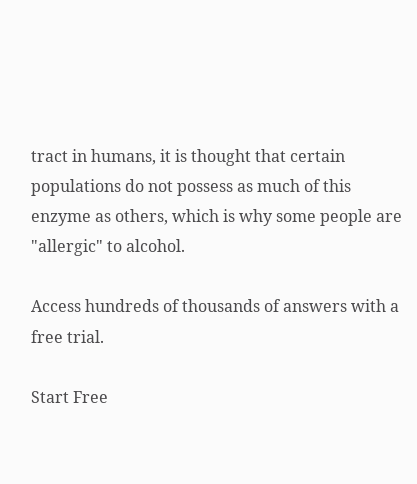tract in humans, it is thought that certain populations do not possess as much of this enzyme as others, which is why some people are "allergic" to alcohol.

Access hundreds of thousands of answers with a free trial.

Start Free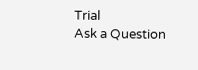Trial
Ask a Question